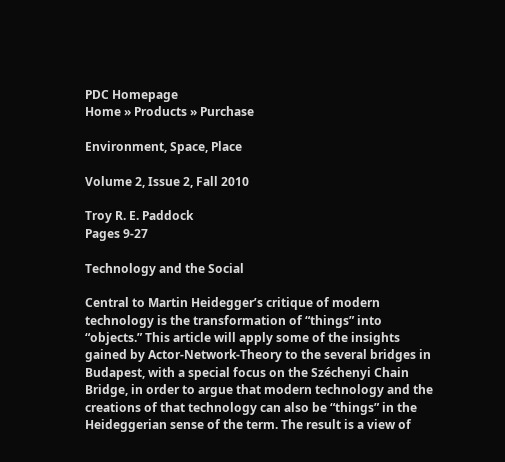PDC Homepage
Home » Products » Purchase

Environment, Space, Place

Volume 2, Issue 2, Fall 2010

Troy R. E. Paddock
Pages 9-27

Technology and the Social

Central to Martin Heidegger’s critique of modern technology is the transformation of “things” into “objects.” This article will apply some of the insights gained by Actor-Network-Theory to the several bridges in Budapest, with a special focus on the Széchenyi Chain Bridge, in order to argue that modern technology and the creations of that technology can also be “things” in the Heideggerian sense of the term. The result is a view of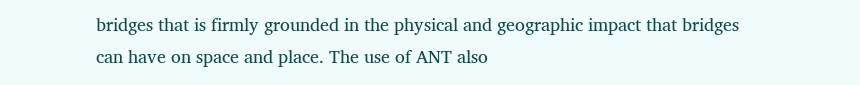bridges that is firmly grounded in the physical and geographic impact that bridges can have on space and place. The use of ANT also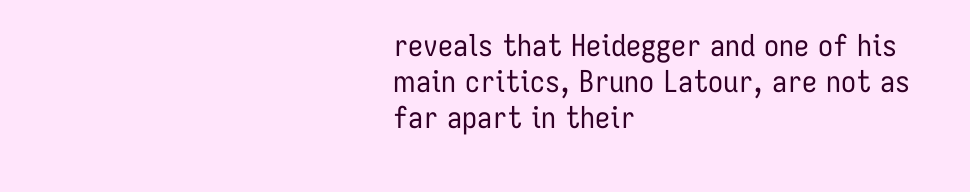reveals that Heidegger and one of his main critics, Bruno Latour, are not as far apart in their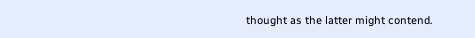thought as the latter might contend.